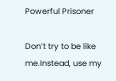Powerful Prisoner

Don’t try to be like me.Instead, use my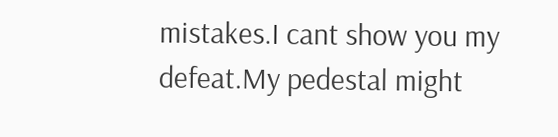mistakes.I cant show you my defeat.My pedestal might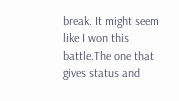break. It might seem like I won this battle.The one that gives status and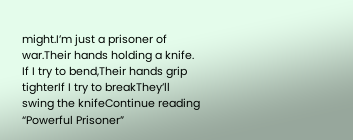might.I’m just a prisoner of war.Their hands holding a knife. If I try to bend,Their hands grip tighterIf I try to breakThey’ll swing the knifeContinue reading “Powerful Prisoner”